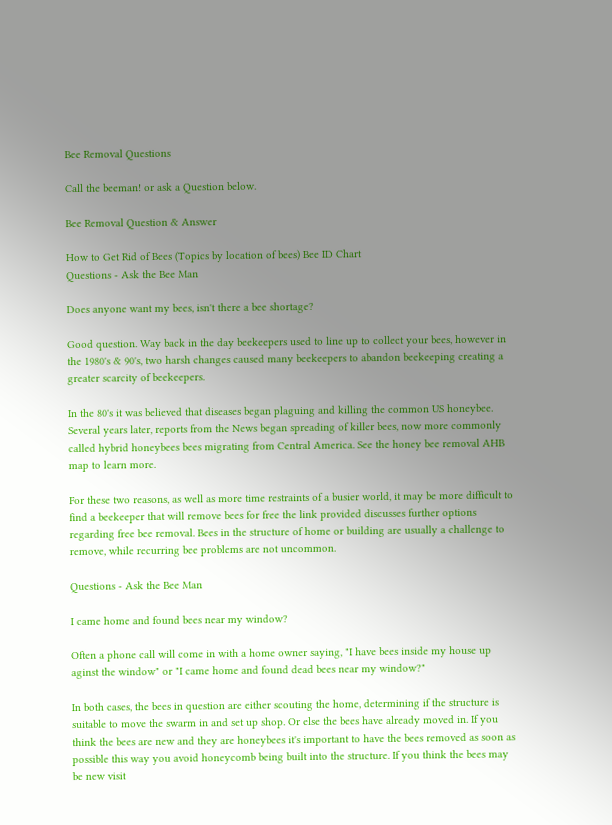Bee Removal Questions

Call the beeman! or ask a Question below.

Bee Removal Question & Answer

How to Get Rid of Bees (Topics by location of bees) Bee ID Chart
Questions - Ask the Bee Man

Does anyone want my bees, isn't there a bee shortage?

Good question. Way back in the day beekeepers used to line up to collect your bees, however in the 1980's & 90's, two harsh changes caused many beekeepers to abandon beekeeping creating a greater scarcity of beekeepers.

In the 80's it was believed that diseases began plaguing and killing the common US honeybee. Several years later, reports from the News began spreading of killer bees, now more commonly called hybrid honeybees bees migrating from Central America. See the honey bee removal AHB map to learn more.

For these two reasons, as well as more time restraints of a busier world, it may be more difficult to find a beekeeper that will remove bees for free the link provided discusses further options regarding free bee removal. Bees in the structure of home or building are usually a challenge to remove, while recurring bee problems are not uncommon.

Questions - Ask the Bee Man

I came home and found bees near my window?

Often a phone call will come in with a home owner saying, "I have bees inside my house up aginst the window" or "I came home and found dead bees near my window?"

In both cases, the bees in question are either scouting the home, determining if the structure is suitable to move the swarm in and set up shop. Or else the bees have already moved in. If you think the bees are new and they are honeybees it's important to have the bees removed as soon as possible this way you avoid honeycomb being built into the structure. If you think the bees may be new visit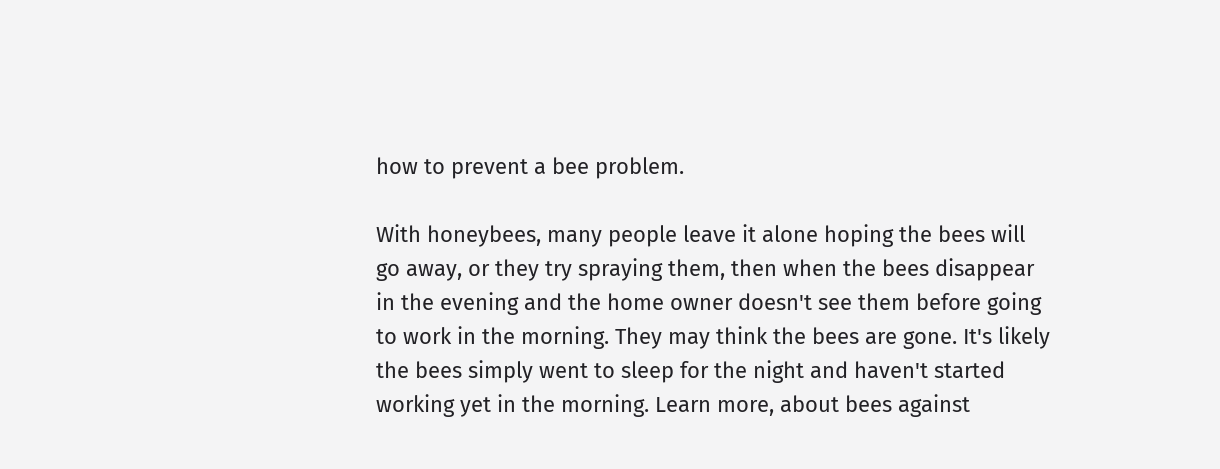how to prevent a bee problem.

With honeybees, many people leave it alone hoping the bees will go away, or they try spraying them, then when the bees disappear in the evening and the home owner doesn't see them before going to work in the morning. They may think the bees are gone. It's likely the bees simply went to sleep for the night and haven't started working yet in the morning. Learn more, about bees against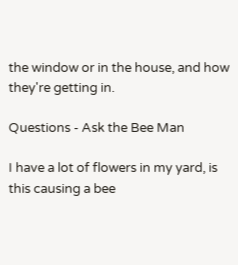the window or in the house, and how they're getting in.

Questions - Ask the Bee Man

I have a lot of flowers in my yard, is this causing a bee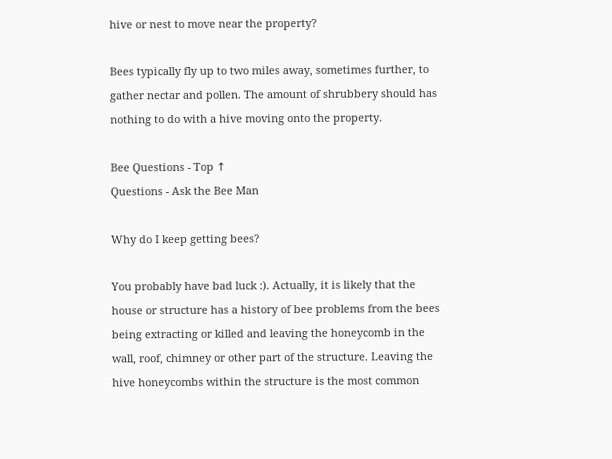hive or nest to move near the property?

Bees typically fly up to two miles away, sometimes further, to gather nectar and pollen. The amount of shrubbery should has nothing to do with a hive moving onto the property.

Bee Questions - Top ↑
Questions - Ask the Bee Man

Why do I keep getting bees?

You probably have bad luck :). Actually, it is likely that the house or structure has a history of bee problems from the bees being extracting or killed and leaving the honeycomb in the wall, roof, chimney or other part of the structure. Leaving the hive honeycombs within the structure is the most common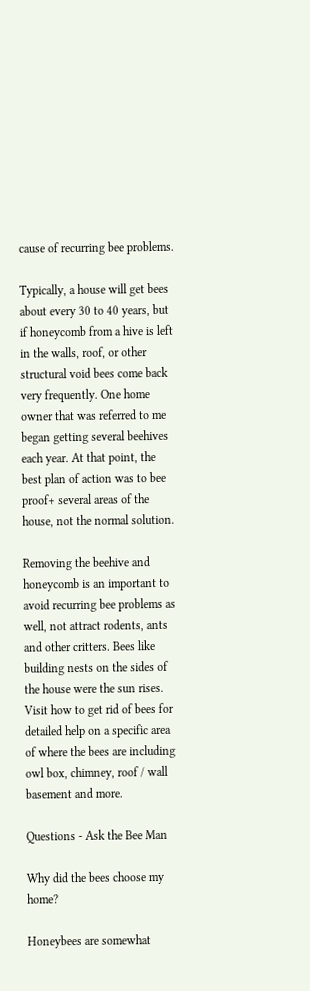cause of recurring bee problems.

Typically, a house will get bees about every 30 to 40 years, but if honeycomb from a hive is left in the walls, roof, or other structural void bees come back very frequently. One home owner that was referred to me began getting several beehives each year. At that point, the best plan of action was to bee proof+ several areas of the house, not the normal solution.

Removing the beehive and honeycomb is an important to avoid recurring bee problems as well, not attract rodents, ants and other critters. Bees like building nests on the sides of the house were the sun rises. Visit how to get rid of bees for detailed help on a specific area of where the bees are including owl box, chimney, roof / wall basement and more.

Questions - Ask the Bee Man

Why did the bees choose my home?

Honeybees are somewhat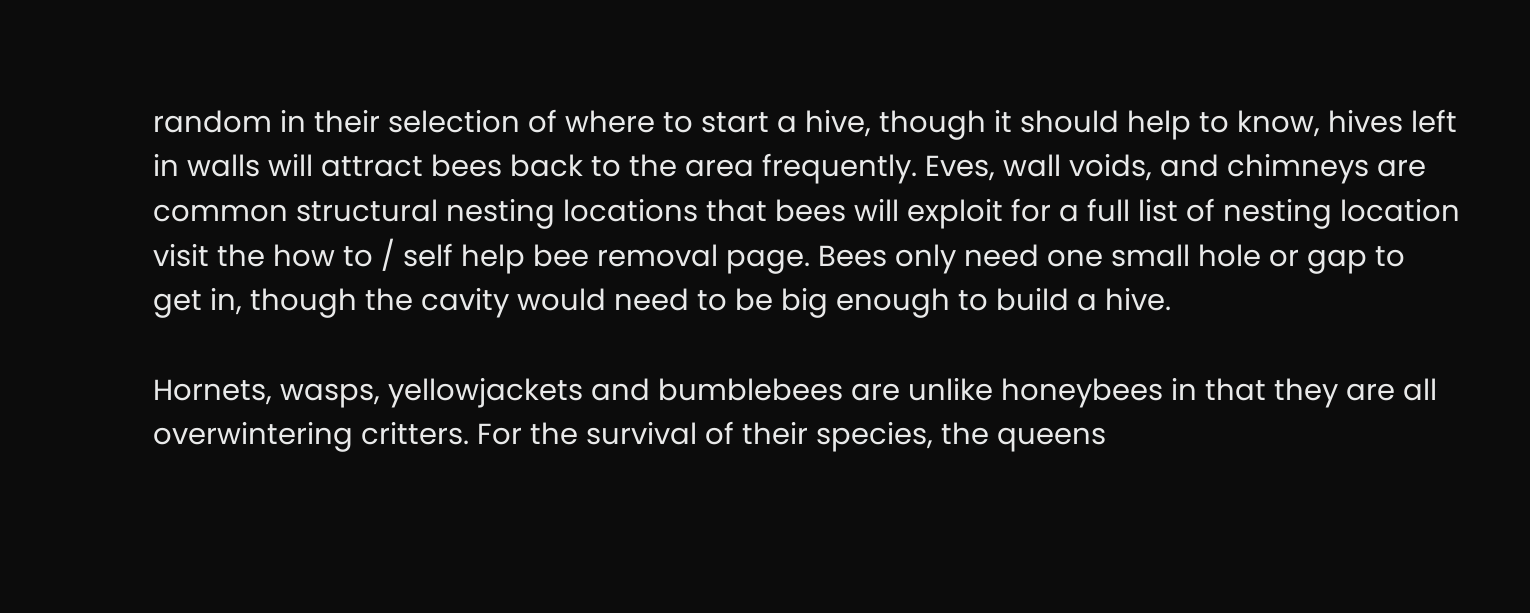random in their selection of where to start a hive, though it should help to know, hives left in walls will attract bees back to the area frequently. Eves, wall voids, and chimneys are common structural nesting locations that bees will exploit for a full list of nesting location visit the how to / self help bee removal page. Bees only need one small hole or gap to get in, though the cavity would need to be big enough to build a hive.

Hornets, wasps, yellowjackets and bumblebees are unlike honeybees in that they are all overwintering critters. For the survival of their species, the queens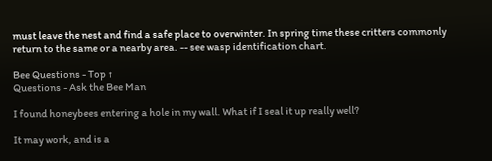must leave the nest and find a safe place to overwinter. In spring time these critters commonly return to the same or a nearby area. -- see wasp identification chart.

Bee Questions - Top ↑
Questions - Ask the Bee Man

I found honeybees entering a hole in my wall. What if I seal it up really well?

It may work, and is a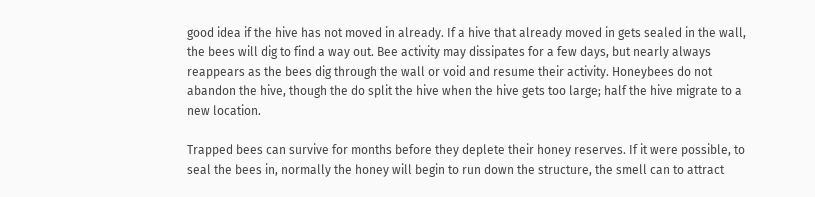good idea if the hive has not moved in already. If a hive that already moved in gets sealed in the wall, the bees will dig to find a way out. Bee activity may dissipates for a few days, but nearly always reappears as the bees dig through the wall or void and resume their activity. Honeybees do not abandon the hive, though the do split the hive when the hive gets too large; half the hive migrate to a new location.

Trapped bees can survive for months before they deplete their honey reserves. If it were possible, to seal the bees in, normally the honey will begin to run down the structure, the smell can to attract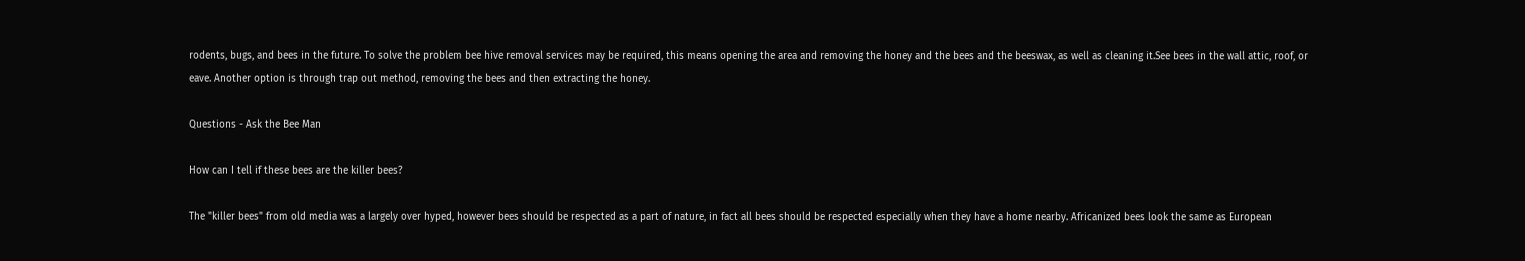rodents, bugs, and bees in the future. To solve the problem bee hive removal services may be required, this means opening the area and removing the honey and the bees and the beeswax, as well as cleaning it.See bees in the wall attic, roof, or eave. Another option is through trap out method, removing the bees and then extracting the honey.

Questions - Ask the Bee Man

How can I tell if these bees are the killer bees?

The "killer bees" from old media was a largely over hyped, however bees should be respected as a part of nature, in fact all bees should be respected especially when they have a home nearby. Africanized bees look the same as European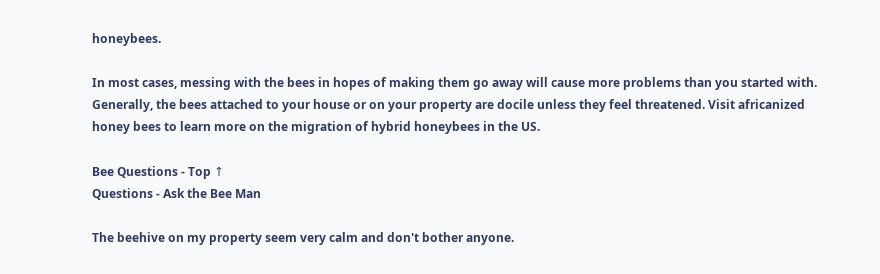honeybees.

In most cases, messing with the bees in hopes of making them go away will cause more problems than you started with. Generally, the bees attached to your house or on your property are docile unless they feel threatened. Visit africanized honey bees to learn more on the migration of hybrid honeybees in the US.

Bee Questions - Top ↑
Questions - Ask the Bee Man

The beehive on my property seem very calm and don't bother anyone.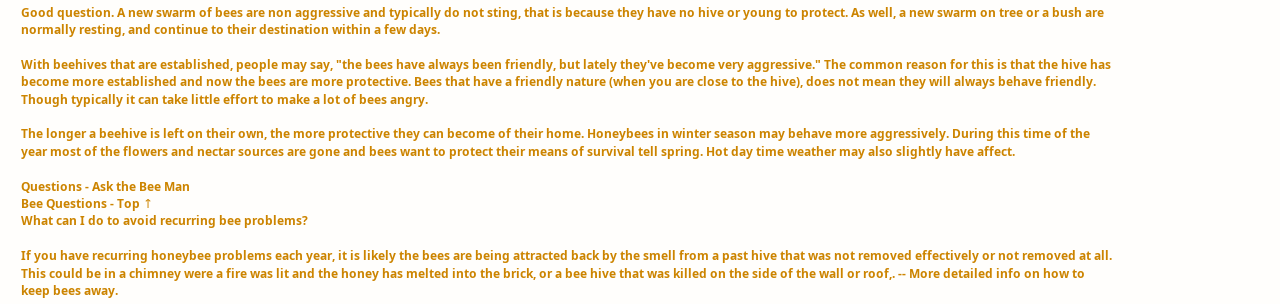Good question. A new swarm of bees are non aggressive and typically do not sting, that is because they have no hive or young to protect. As well, a new swarm on tree or a bush are normally resting, and continue to their destination within a few days.

With beehives that are established, people may say, "the bees have always been friendly, but lately they've become very aggressive." The common reason for this is that the hive has become more established and now the bees are more protective. Bees that have a friendly nature (when you are close to the hive), does not mean they will always behave friendly. Though typically it can take little effort to make a lot of bees angry.

The longer a beehive is left on their own, the more protective they can become of their home. Honeybees in winter season may behave more aggressively. During this time of the year most of the flowers and nectar sources are gone and bees want to protect their means of survival tell spring. Hot day time weather may also slightly have affect.

Questions - Ask the Bee Man
Bee Questions - Top ↑
What can I do to avoid recurring bee problems?

If you have recurring honeybee problems each year, it is likely the bees are being attracted back by the smell from a past hive that was not removed effectively or not removed at all. This could be in a chimney were a fire was lit and the honey has melted into the brick, or a bee hive that was killed on the side of the wall or roof,. -- More detailed info on how to keep bees away.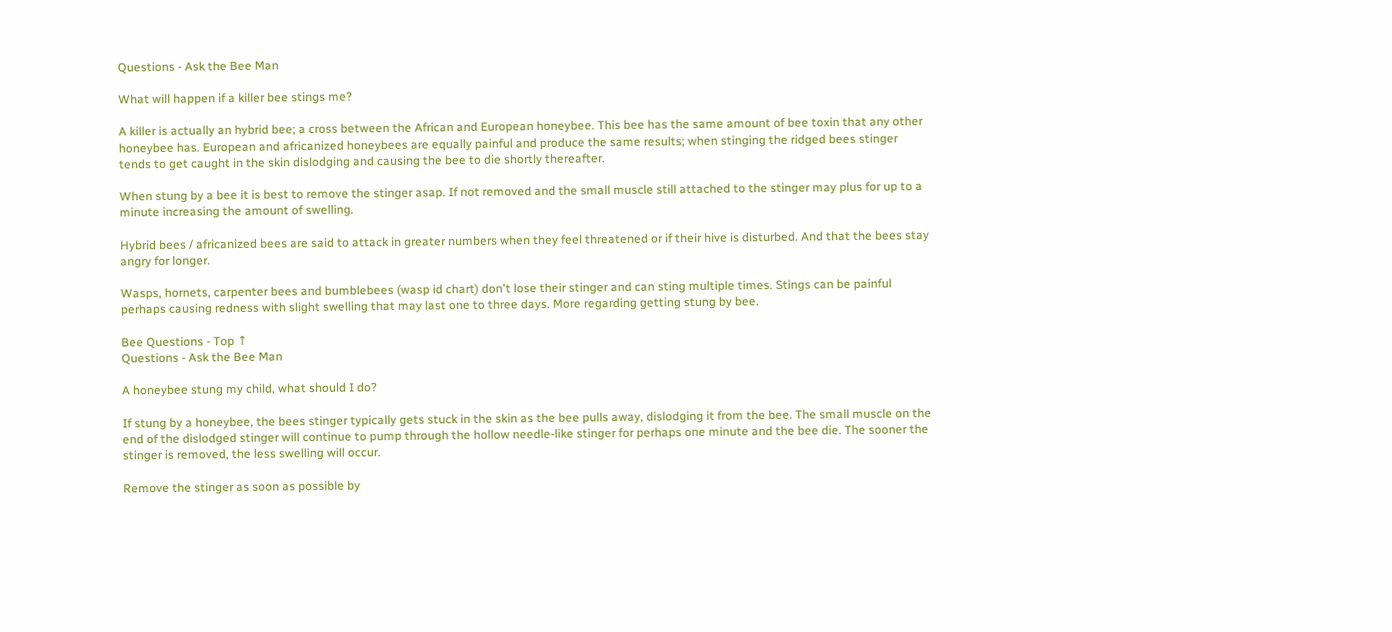Questions - Ask the Bee Man

What will happen if a killer bee stings me?

A killer is actually an hybrid bee; a cross between the African and European honeybee. This bee has the same amount of bee toxin that any other honeybee has. European and africanized honeybees are equally painful and produce the same results; when stinging the ridged bees stinger tends to get caught in the skin dislodging and causing the bee to die shortly thereafter.

When stung by a bee it is best to remove the stinger asap. If not removed and the small muscle still attached to the stinger may plus for up to a minute increasing the amount of swelling.

Hybrid bees / africanized bees are said to attack in greater numbers when they feel threatened or if their hive is disturbed. And that the bees stay angry for longer.

Wasps, hornets, carpenter bees and bumblebees (wasp id chart) don't lose their stinger and can sting multiple times. Stings can be painful perhaps causing redness with slight swelling that may last one to three days. More regarding getting stung by bee.

Bee Questions - Top ↑
Questions - Ask the Bee Man

A honeybee stung my child, what should I do?

If stung by a honeybee, the bees stinger typically gets stuck in the skin as the bee pulls away, dislodging it from the bee. The small muscle on the end of the dislodged stinger will continue to pump through the hollow needle-like stinger for perhaps one minute and the bee die. The sooner the stinger is removed, the less swelling will occur.

Remove the stinger as soon as possible by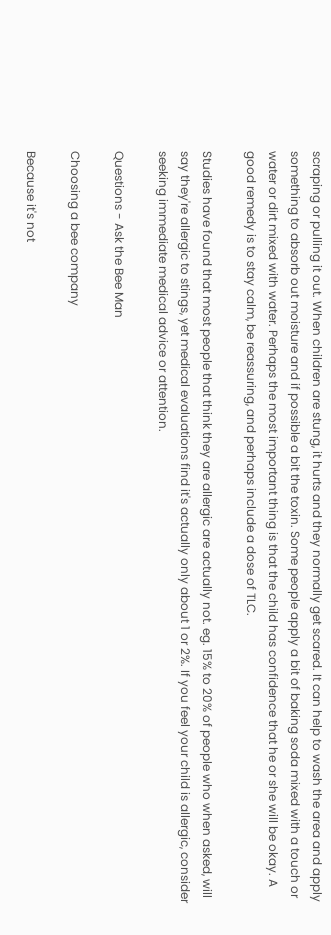scraping or pulling it out. When children are stung, it hurts and they normally get scared. It can help to wash the area and apply something to absorb out moisture and if possible a bit the toxin. Some people apply a bit of baking soda mixed with a touch or water or dirt mixed with water. Perhaps the most important thing is that the child has confidence that he or she will be okay. A good remedy is to stay calm, be reassuring, and perhaps include a dose of TLC.

Studies have found that most people that think they are allergic are actually not. eg. 15% to 20% of people who when asked, will say they're allergic to stings, yet medical evaluations find it's actually only about 1 or 2%. If you feel your child is allergic, consider seeking immediate medical advice or attention.

Questions - Ask the Bee Man

Choosing a bee company

Because it's not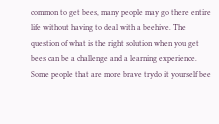common to get bees, many people may go there entire life without having to deal with a beehive. The question of what is the right solution when you get bees can be a challenge and a learning experience. Some people that are more brave trydo it yourself bee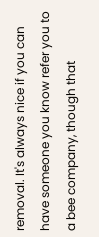removal. It's always nice if you can have someone you know refer you to a bee company, though that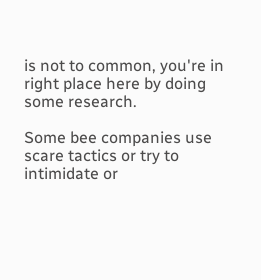is not to common, you're in right place here by doing some research.

Some bee companies use scare tactics or try to intimidate or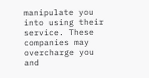manipulate you into using their service. These companies may overcharge you and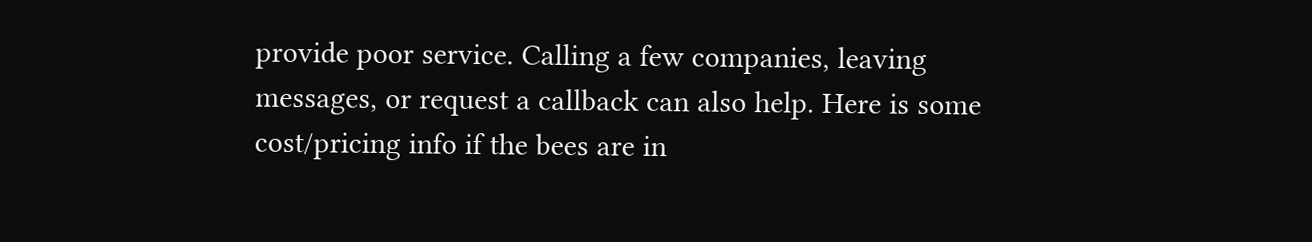provide poor service. Calling a few companies, leaving messages, or request a callback can also help. Here is some cost/pricing info if the bees are in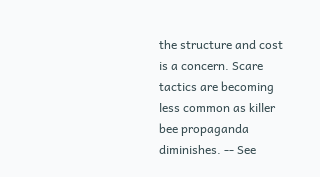the structure and cost is a concern. Scare tactics are becoming less common as killer bee propaganda diminishes. -- See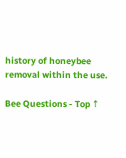history of honeybee removal within the use.

Bee Questions - Top ↑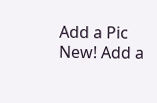Add a Pic
New! Add a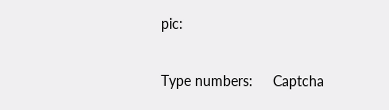pic:

Type numbers:     Captcha